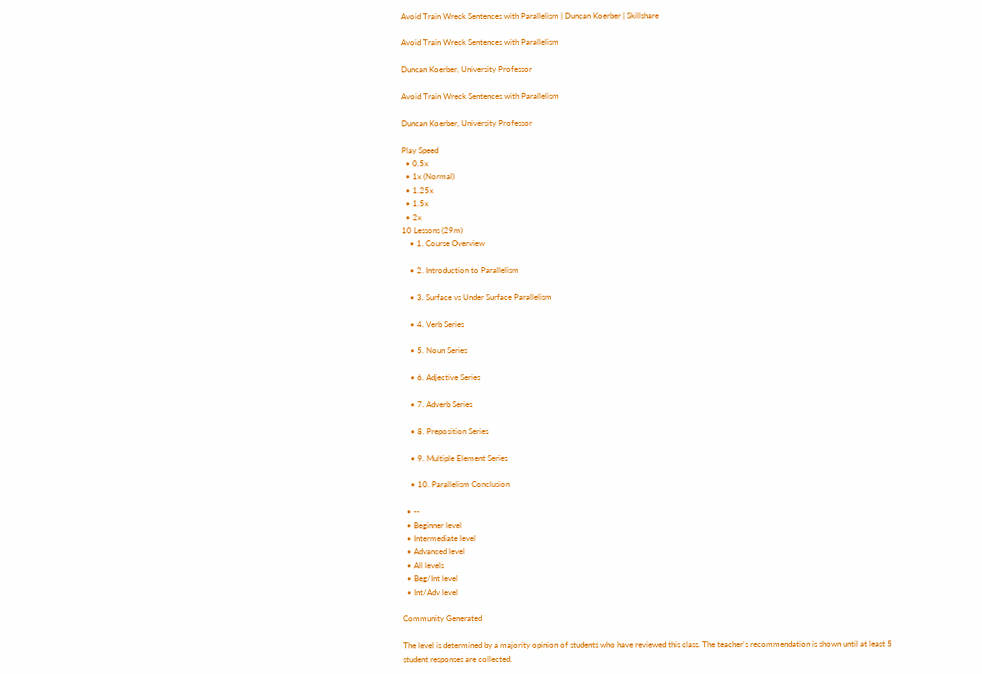Avoid Train Wreck Sentences with Parallelism | Duncan Koerber | Skillshare

Avoid Train Wreck Sentences with Parallelism

Duncan Koerber, University Professor

Avoid Train Wreck Sentences with Parallelism

Duncan Koerber, University Professor

Play Speed
  • 0.5x
  • 1x (Normal)
  • 1.25x
  • 1.5x
  • 2x
10 Lessons (29m)
    • 1. Course Overview

    • 2. Introduction to Parallelism

    • 3. Surface vs Under Surface Parallelism

    • 4. Verb Series

    • 5. Noun Series

    • 6. Adjective Series

    • 7. Adverb Series

    • 8. Preposition Series

    • 9. Multiple Element Series

    • 10. Parallelism Conclusion

  • --
  • Beginner level
  • Intermediate level
  • Advanced level
  • All levels
  • Beg/Int level
  • Int/Adv level

Community Generated

The level is determined by a majority opinion of students who have reviewed this class. The teacher's recommendation is shown until at least 5 student responses are collected.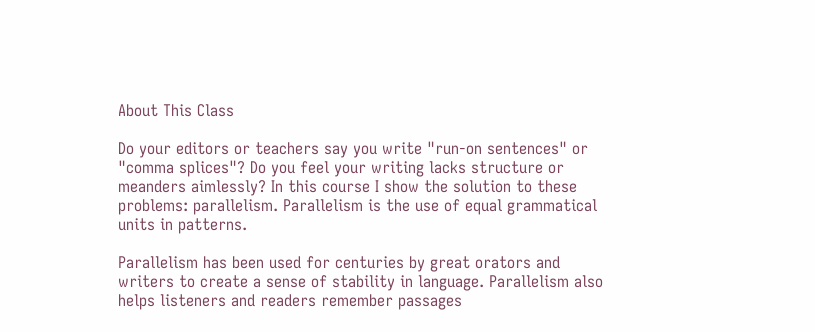About This Class

Do your editors or teachers say you write "run-on sentences" or "comma splices"? Do you feel your writing lacks structure or meanders aimlessly? In this course I show the solution to these problems: parallelism. Parallelism is the use of equal grammatical units in patterns.

Parallelism has been used for centuries by great orators and writers to create a sense of stability in language. Parallelism also helps listeners and readers remember passages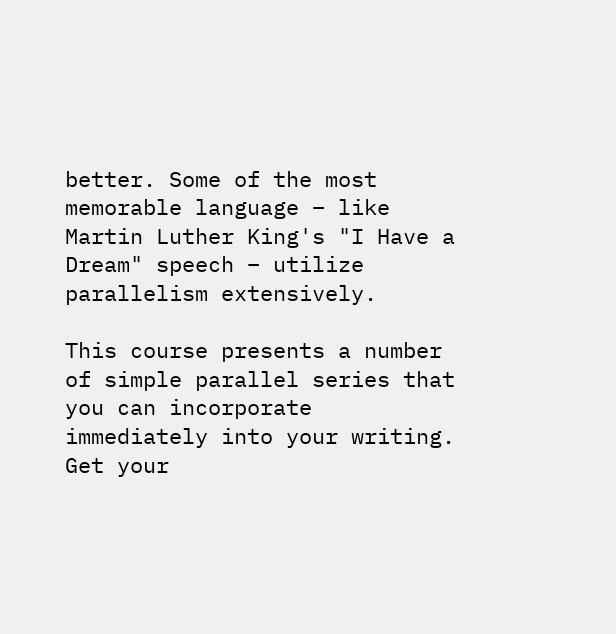better. Some of the most memorable language – like Martin Luther King's "I Have a Dream" speech – utilize parallelism extensively.

This course presents a number of simple parallel series that you can incorporate immediately into your writing. Get your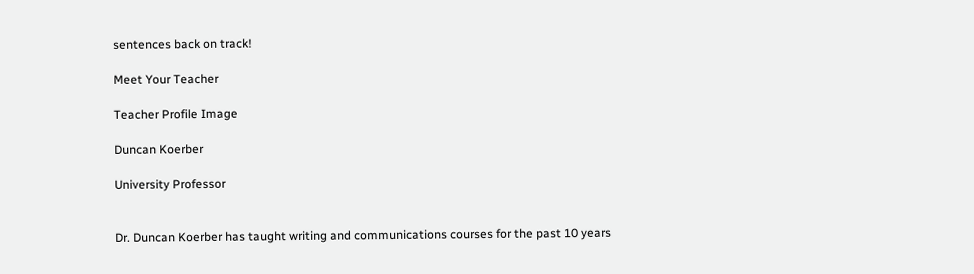sentences back on track!

Meet Your Teacher

Teacher Profile Image

Duncan Koerber

University Professor


Dr. Duncan Koerber has taught writing and communications courses for the past 10 years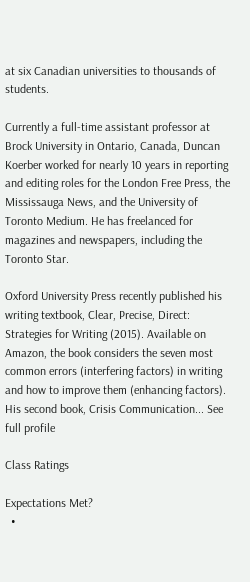at six Canadian universities to thousands of students.

Currently a full-time assistant professor at Brock University in Ontario, Canada, Duncan Koerber worked for nearly 10 years in reporting and editing roles for the London Free Press, the Mississauga News, and the University of Toronto Medium. He has freelanced for magazines and newspapers, including the Toronto Star.

Oxford University Press recently published his writing textbook, Clear, Precise, Direct: Strategies for Writing (2015). Available on Amazon, the book considers the seven most common errors (interfering factors) in writing and how to improve them (enhancing factors). His second book, Crisis Communication... See full profile

Class Ratings

Expectations Met?
  •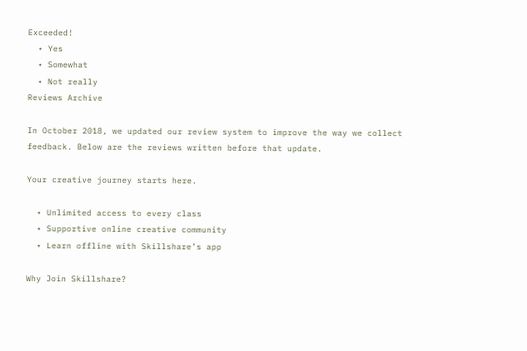Exceeded!
  • Yes
  • Somewhat
  • Not really
Reviews Archive

In October 2018, we updated our review system to improve the way we collect feedback. Below are the reviews written before that update.

Your creative journey starts here.

  • Unlimited access to every class
  • Supportive online creative community
  • Learn offline with Skillshare’s app

Why Join Skillshare?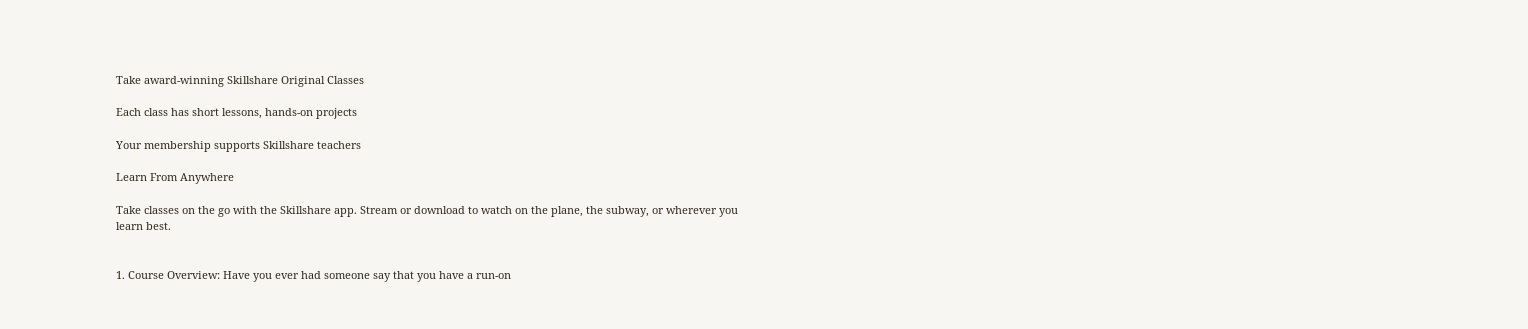Take award-winning Skillshare Original Classes

Each class has short lessons, hands-on projects

Your membership supports Skillshare teachers

Learn From Anywhere

Take classes on the go with the Skillshare app. Stream or download to watch on the plane, the subway, or wherever you learn best.


1. Course Overview: Have you ever had someone say that you have a run-on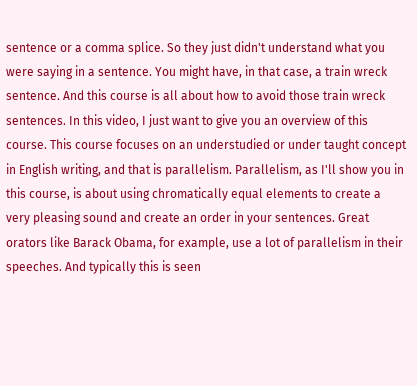sentence or a comma splice. So they just didn't understand what you were saying in a sentence. You might have, in that case, a train wreck sentence. And this course is all about how to avoid those train wreck sentences. In this video, I just want to give you an overview of this course. This course focuses on an understudied or under taught concept in English writing, and that is parallelism. Parallelism, as I'll show you in this course, is about using chromatically equal elements to create a very pleasing sound and create an order in your sentences. Great orators like Barack Obama, for example, use a lot of parallelism in their speeches. And typically this is seen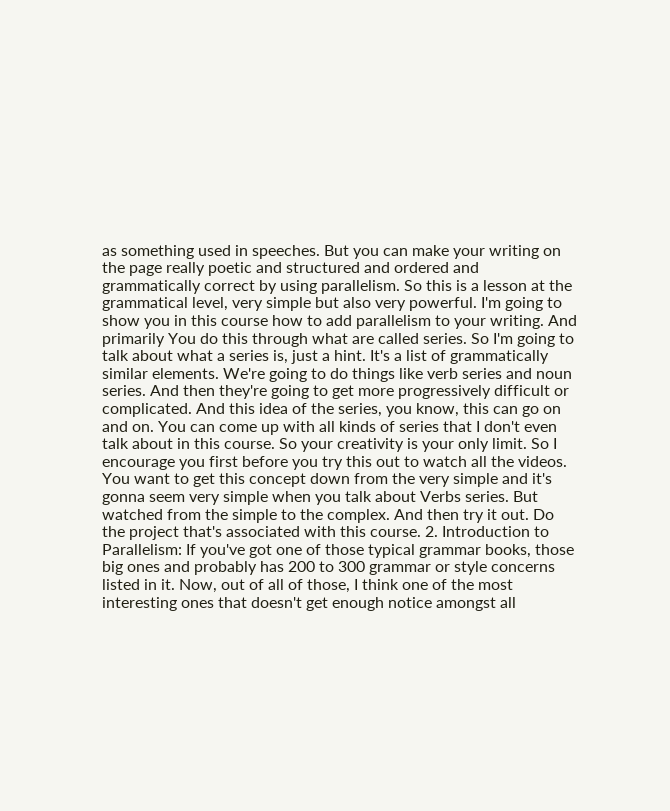as something used in speeches. But you can make your writing on the page really poetic and structured and ordered and grammatically correct by using parallelism. So this is a lesson at the grammatical level, very simple but also very powerful. I'm going to show you in this course how to add parallelism to your writing. And primarily You do this through what are called series. So I'm going to talk about what a series is, just a hint. It's a list of grammatically similar elements. We're going to do things like verb series and noun series. And then they're going to get more progressively difficult or complicated. And this idea of the series, you know, this can go on and on. You can come up with all kinds of series that I don't even talk about in this course. So your creativity is your only limit. So I encourage you first before you try this out to watch all the videos. You want to get this concept down from the very simple and it's gonna seem very simple when you talk about Verbs series. But watched from the simple to the complex. And then try it out. Do the project that's associated with this course. 2. Introduction to Parallelism: If you've got one of those typical grammar books, those big ones and probably has 200 to 300 grammar or style concerns listed in it. Now, out of all of those, I think one of the most interesting ones that doesn't get enough notice amongst all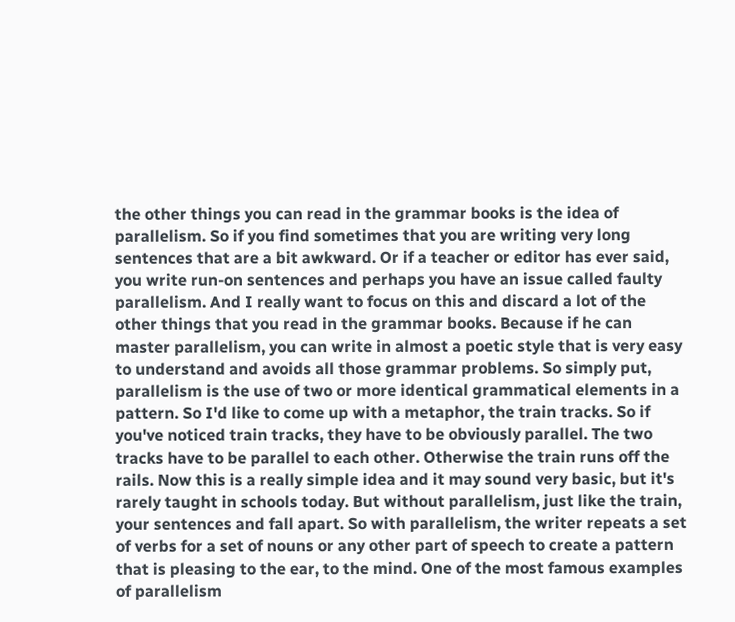the other things you can read in the grammar books is the idea of parallelism. So if you find sometimes that you are writing very long sentences that are a bit awkward. Or if a teacher or editor has ever said, you write run-on sentences and perhaps you have an issue called faulty parallelism. And I really want to focus on this and discard a lot of the other things that you read in the grammar books. Because if he can master parallelism, you can write in almost a poetic style that is very easy to understand and avoids all those grammar problems. So simply put, parallelism is the use of two or more identical grammatical elements in a pattern. So I'd like to come up with a metaphor, the train tracks. So if you've noticed train tracks, they have to be obviously parallel. The two tracks have to be parallel to each other. Otherwise the train runs off the rails. Now this is a really simple idea and it may sound very basic, but it's rarely taught in schools today. But without parallelism, just like the train, your sentences and fall apart. So with parallelism, the writer repeats a set of verbs for a set of nouns or any other part of speech to create a pattern that is pleasing to the ear, to the mind. One of the most famous examples of parallelism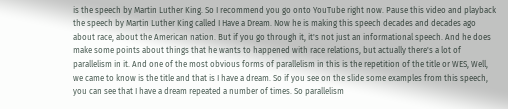is the speech by Martin Luther King. So I recommend you go onto YouTube right now. Pause this video and playback the speech by Martin Luther King called I Have a Dream. Now he is making this speech decades and decades ago about race, about the American nation. But if you go through it, it's not just an informational speech. And he does make some points about things that he wants to happened with race relations, but actually there's a lot of parallelism in it. And one of the most obvious forms of parallelism in this is the repetition of the title or WES, Well, we came to know is the title and that is I have a dream. So if you see on the slide some examples from this speech, you can see that I have a dream repeated a number of times. So parallelism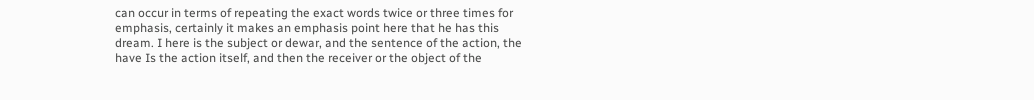can occur in terms of repeating the exact words twice or three times for emphasis, certainly it makes an emphasis point here that he has this dream. I here is the subject or dewar, and the sentence of the action, the have Is the action itself, and then the receiver or the object of the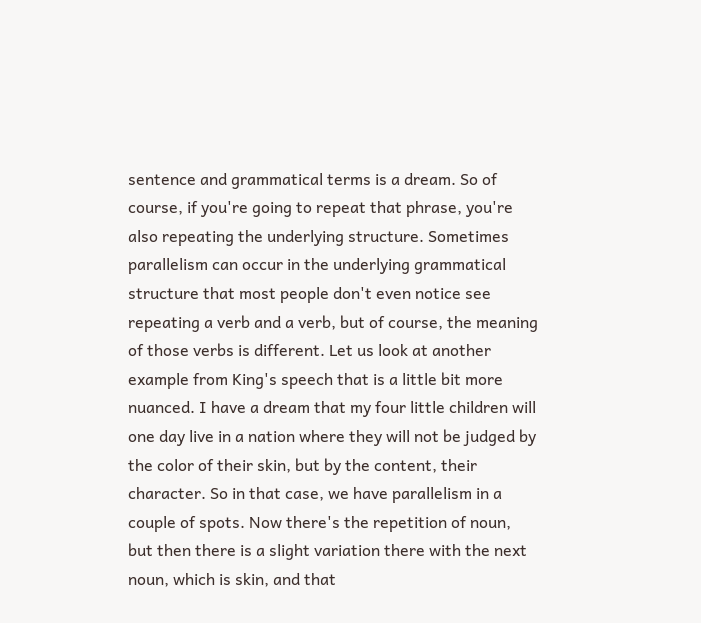sentence and grammatical terms is a dream. So of course, if you're going to repeat that phrase, you're also repeating the underlying structure. Sometimes parallelism can occur in the underlying grammatical structure that most people don't even notice see repeating a verb and a verb, but of course, the meaning of those verbs is different. Let us look at another example from King's speech that is a little bit more nuanced. I have a dream that my four little children will one day live in a nation where they will not be judged by the color of their skin, but by the content, their character. So in that case, we have parallelism in a couple of spots. Now there's the repetition of noun, but then there is a slight variation there with the next noun, which is skin, and that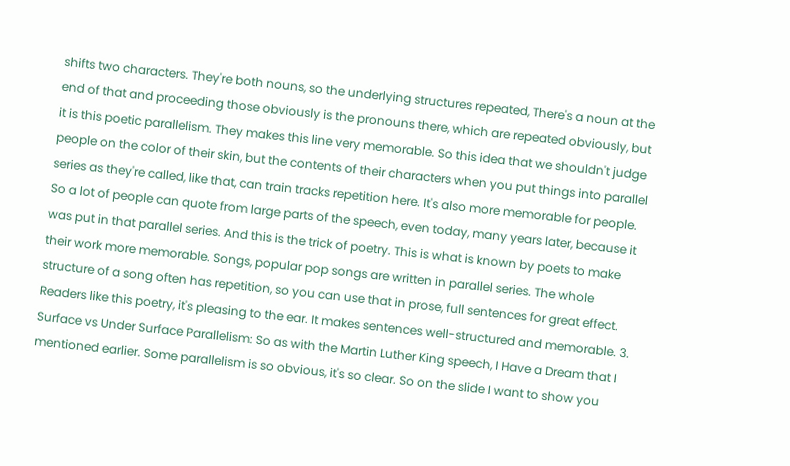shifts two characters. They're both nouns, so the underlying structures repeated, There's a noun at the end of that and proceeding those obviously is the pronouns there, which are repeated obviously, but it is this poetic parallelism. They makes this line very memorable. So this idea that we shouldn't judge people on the color of their skin, but the contents of their characters when you put things into parallel series as they're called, like that, can train tracks repetition here. It's also more memorable for people. So a lot of people can quote from large parts of the speech, even today, many years later, because it was put in that parallel series. And this is the trick of poetry. This is what is known by poets to make their work more memorable. Songs, popular pop songs are written in parallel series. The whole structure of a song often has repetition, so you can use that in prose, full sentences for great effect. Readers like this poetry, it's pleasing to the ear. It makes sentences well-structured and memorable. 3. Surface vs Under Surface Parallelism: So as with the Martin Luther King speech, I Have a Dream that I mentioned earlier. Some parallelism is so obvious, it's so clear. So on the slide I want to show you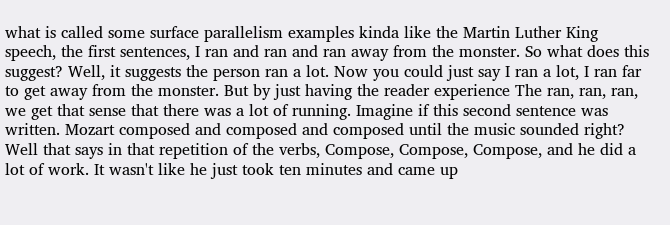what is called some surface parallelism examples kinda like the Martin Luther King speech, the first sentences, I ran and ran and ran away from the monster. So what does this suggest? Well, it suggests the person ran a lot. Now you could just say I ran a lot, I ran far to get away from the monster. But by just having the reader experience The ran, ran, ran, we get that sense that there was a lot of running. Imagine if this second sentence was written. Mozart composed and composed and composed until the music sounded right? Well that says in that repetition of the verbs, Compose, Compose, Compose, and he did a lot of work. It wasn't like he just took ten minutes and came up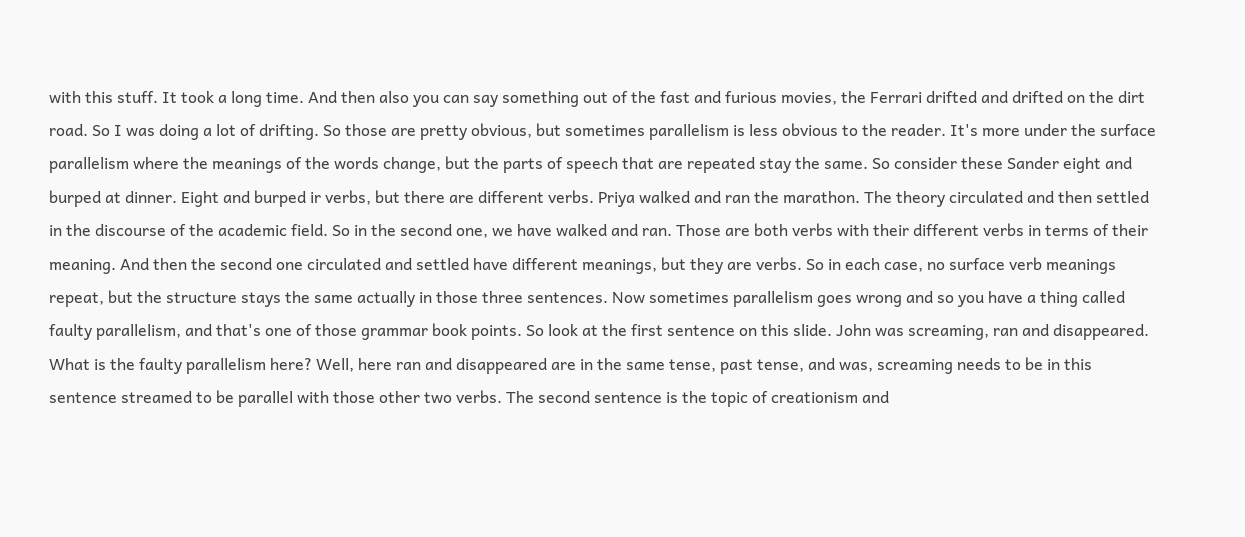with this stuff. It took a long time. And then also you can say something out of the fast and furious movies, the Ferrari drifted and drifted on the dirt road. So I was doing a lot of drifting. So those are pretty obvious, but sometimes parallelism is less obvious to the reader. It's more under the surface parallelism where the meanings of the words change, but the parts of speech that are repeated stay the same. So consider these Sander eight and burped at dinner. Eight and burped ir verbs, but there are different verbs. Priya walked and ran the marathon. The theory circulated and then settled in the discourse of the academic field. So in the second one, we have walked and ran. Those are both verbs with their different verbs in terms of their meaning. And then the second one circulated and settled have different meanings, but they are verbs. So in each case, no surface verb meanings repeat, but the structure stays the same actually in those three sentences. Now sometimes parallelism goes wrong and so you have a thing called faulty parallelism, and that's one of those grammar book points. So look at the first sentence on this slide. John was screaming, ran and disappeared. What is the faulty parallelism here? Well, here ran and disappeared are in the same tense, past tense, and was, screaming needs to be in this sentence streamed to be parallel with those other two verbs. The second sentence is the topic of creationism and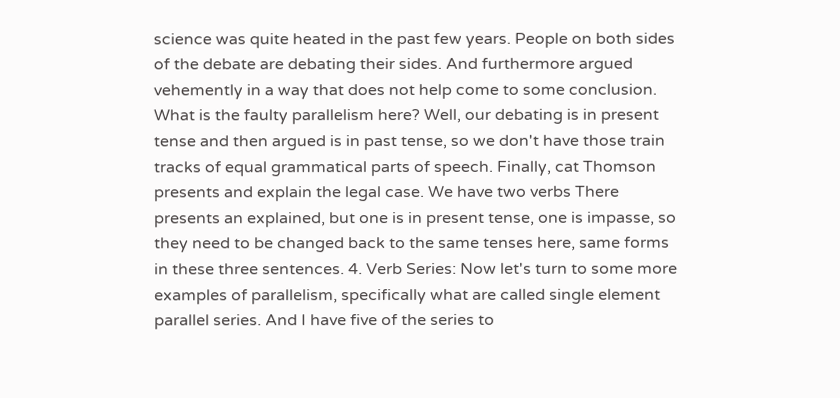science was quite heated in the past few years. People on both sides of the debate are debating their sides. And furthermore argued vehemently in a way that does not help come to some conclusion. What is the faulty parallelism here? Well, our debating is in present tense and then argued is in past tense, so we don't have those train tracks of equal grammatical parts of speech. Finally, cat Thomson presents and explain the legal case. We have two verbs There presents an explained, but one is in present tense, one is impasse, so they need to be changed back to the same tenses here, same forms in these three sentences. 4. Verb Series: Now let's turn to some more examples of parallelism, specifically what are called single element parallel series. And I have five of the series to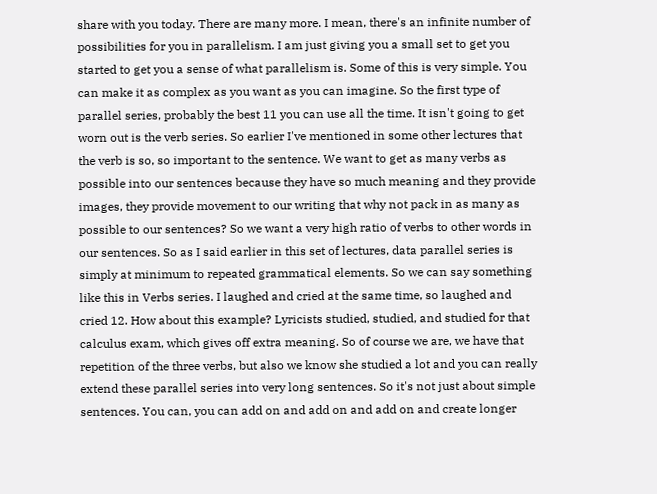share with you today. There are many more. I mean, there's an infinite number of possibilities for you in parallelism. I am just giving you a small set to get you started to get you a sense of what parallelism is. Some of this is very simple. You can make it as complex as you want as you can imagine. So the first type of parallel series, probably the best 11 you can use all the time. It isn't going to get worn out is the verb series. So earlier I've mentioned in some other lectures that the verb is so, so important to the sentence. We want to get as many verbs as possible into our sentences because they have so much meaning and they provide images, they provide movement to our writing that why not pack in as many as possible to our sentences? So we want a very high ratio of verbs to other words in our sentences. So as I said earlier in this set of lectures, data parallel series is simply at minimum to repeated grammatical elements. So we can say something like this in Verbs series. I laughed and cried at the same time, so laughed and cried 12. How about this example? Lyricists studied, studied, and studied for that calculus exam, which gives off extra meaning. So of course we are, we have that repetition of the three verbs, but also we know she studied a lot and you can really extend these parallel series into very long sentences. So it's not just about simple sentences. You can, you can add on and add on and add on and create longer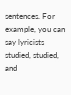sentences. For example, you can say lyricists studied, studied, and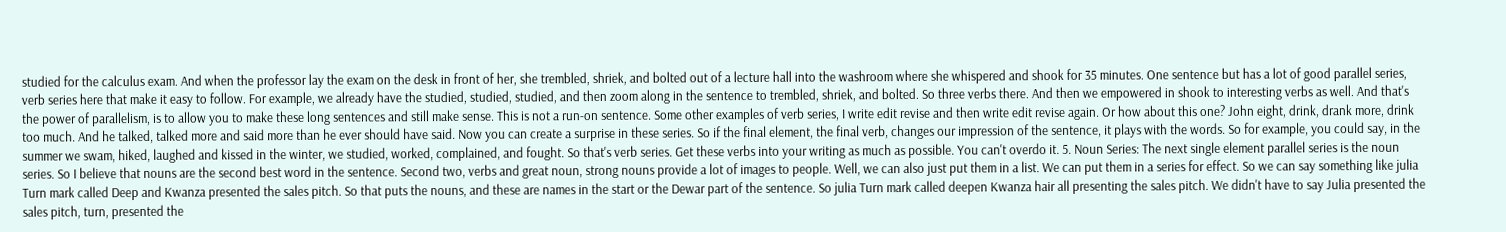studied for the calculus exam. And when the professor lay the exam on the desk in front of her, she trembled, shriek, and bolted out of a lecture hall into the washroom where she whispered and shook for 35 minutes. One sentence but has a lot of good parallel series, verb series here that make it easy to follow. For example, we already have the studied, studied, studied, and then zoom along in the sentence to trembled, shriek, and bolted. So three verbs there. And then we empowered in shook to interesting verbs as well. And that's the power of parallelism, is to allow you to make these long sentences and still make sense. This is not a run-on sentence. Some other examples of verb series, I write edit revise and then write edit revise again. Or how about this one? John eight, drink, drank more, drink too much. And he talked, talked more and said more than he ever should have said. Now you can create a surprise in these series. So if the final element, the final verb, changes our impression of the sentence, it plays with the words. So for example, you could say, in the summer we swam, hiked, laughed and kissed in the winter, we studied, worked, complained, and fought. So that's verb series. Get these verbs into your writing as much as possible. You can't overdo it. 5. Noun Series: The next single element parallel series is the noun series. So I believe that nouns are the second best word in the sentence. Second two, verbs and great noun, strong nouns provide a lot of images to people. Well, we can also just put them in a list. We can put them in a series for effect. So we can say something like julia Turn mark called Deep and Kwanza presented the sales pitch. So that puts the nouns, and these are names in the start or the Dewar part of the sentence. So julia Turn mark called deepen Kwanza hair all presenting the sales pitch. We didn't have to say Julia presented the sales pitch, turn, presented the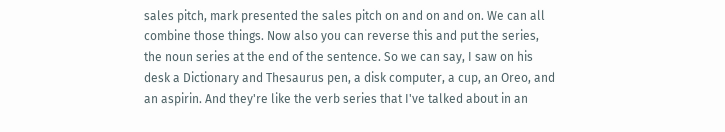sales pitch, mark presented the sales pitch on and on and on. We can all combine those things. Now also you can reverse this and put the series, the noun series at the end of the sentence. So we can say, I saw on his desk a Dictionary and Thesaurus pen, a disk computer, a cup, an Oreo, and an aspirin. And they're like the verb series that I've talked about in an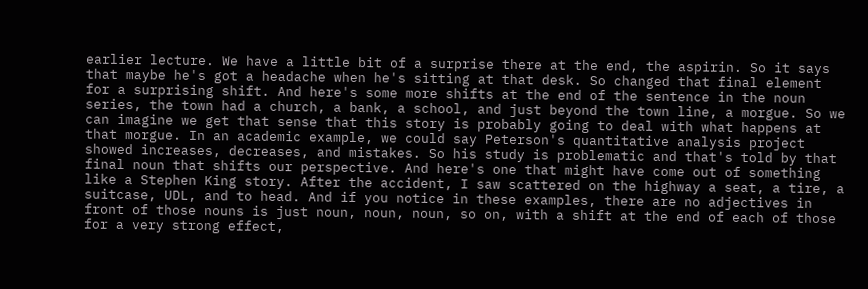earlier lecture. We have a little bit of a surprise there at the end, the aspirin. So it says that maybe he's got a headache when he's sitting at that desk. So changed that final element for a surprising shift. And here's some more shifts at the end of the sentence in the noun series, the town had a church, a bank, a school, and just beyond the town line, a morgue. So we can imagine we get that sense that this story is probably going to deal with what happens at that morgue. In an academic example, we could say Peterson's quantitative analysis project showed increases, decreases, and mistakes. So his study is problematic and that's told by that final noun that shifts our perspective. And here's one that might have come out of something like a Stephen King story. After the accident, I saw scattered on the highway a seat, a tire, a suitcase, UDL, and to head. And if you notice in these examples, there are no adjectives in front of those nouns is just noun, noun, noun, so on, with a shift at the end of each of those for a very strong effect,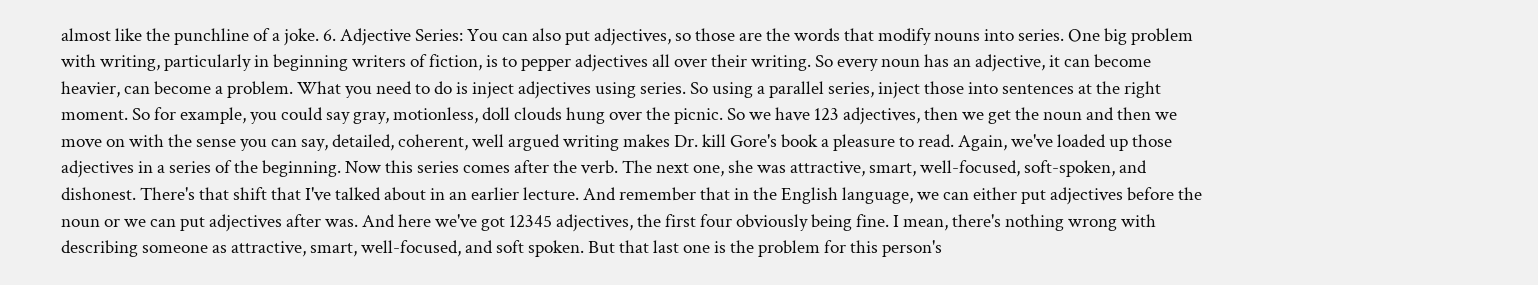almost like the punchline of a joke. 6. Adjective Series: You can also put adjectives, so those are the words that modify nouns into series. One big problem with writing, particularly in beginning writers of fiction, is to pepper adjectives all over their writing. So every noun has an adjective, it can become heavier, can become a problem. What you need to do is inject adjectives using series. So using a parallel series, inject those into sentences at the right moment. So for example, you could say gray, motionless, doll clouds hung over the picnic. So we have 123 adjectives, then we get the noun and then we move on with the sense you can say, detailed, coherent, well argued writing makes Dr. kill Gore's book a pleasure to read. Again, we've loaded up those adjectives in a series of the beginning. Now this series comes after the verb. The next one, she was attractive, smart, well-focused, soft-spoken, and dishonest. There's that shift that I've talked about in an earlier lecture. And remember that in the English language, we can either put adjectives before the noun or we can put adjectives after was. And here we've got 12345 adjectives, the first four obviously being fine. I mean, there's nothing wrong with describing someone as attractive, smart, well-focused, and soft spoken. But that last one is the problem for this person's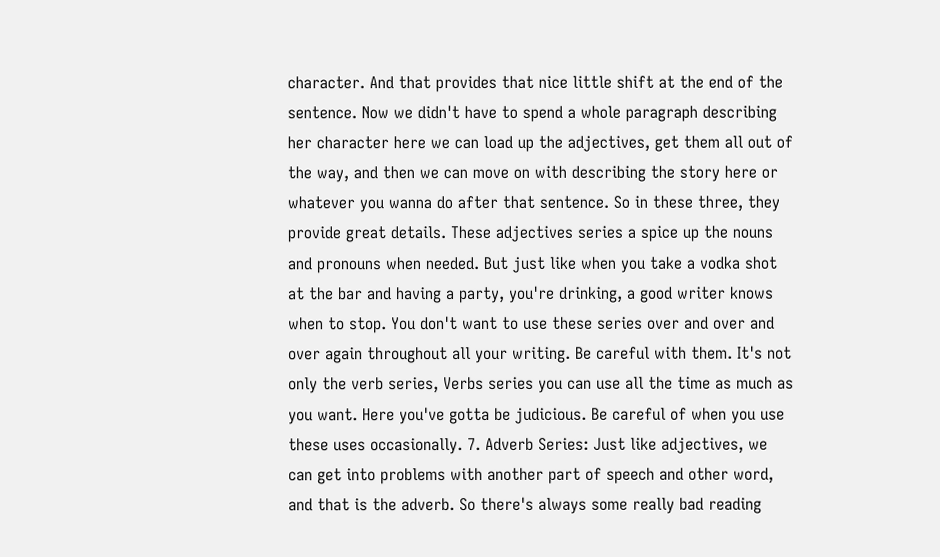character. And that provides that nice little shift at the end of the sentence. Now we didn't have to spend a whole paragraph describing her character here we can load up the adjectives, get them all out of the way, and then we can move on with describing the story here or whatever you wanna do after that sentence. So in these three, they provide great details. These adjectives series a spice up the nouns and pronouns when needed. But just like when you take a vodka shot at the bar and having a party, you're drinking, a good writer knows when to stop. You don't want to use these series over and over and over again throughout all your writing. Be careful with them. It's not only the verb series, Verbs series you can use all the time as much as you want. Here you've gotta be judicious. Be careful of when you use these uses occasionally. 7. Adverb Series: Just like adjectives, we can get into problems with another part of speech and other word, and that is the adverb. So there's always some really bad reading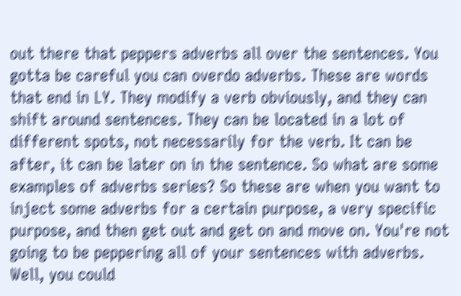out there that peppers adverbs all over the sentences. You gotta be careful you can overdo adverbs. These are words that end in LY. They modify a verb obviously, and they can shift around sentences. They can be located in a lot of different spots, not necessarily for the verb. It can be after, it can be later on in the sentence. So what are some examples of adverbs series? So these are when you want to inject some adverbs for a certain purpose, a very specific purpose, and then get out and get on and move on. You're not going to be peppering all of your sentences with adverbs. Well, you could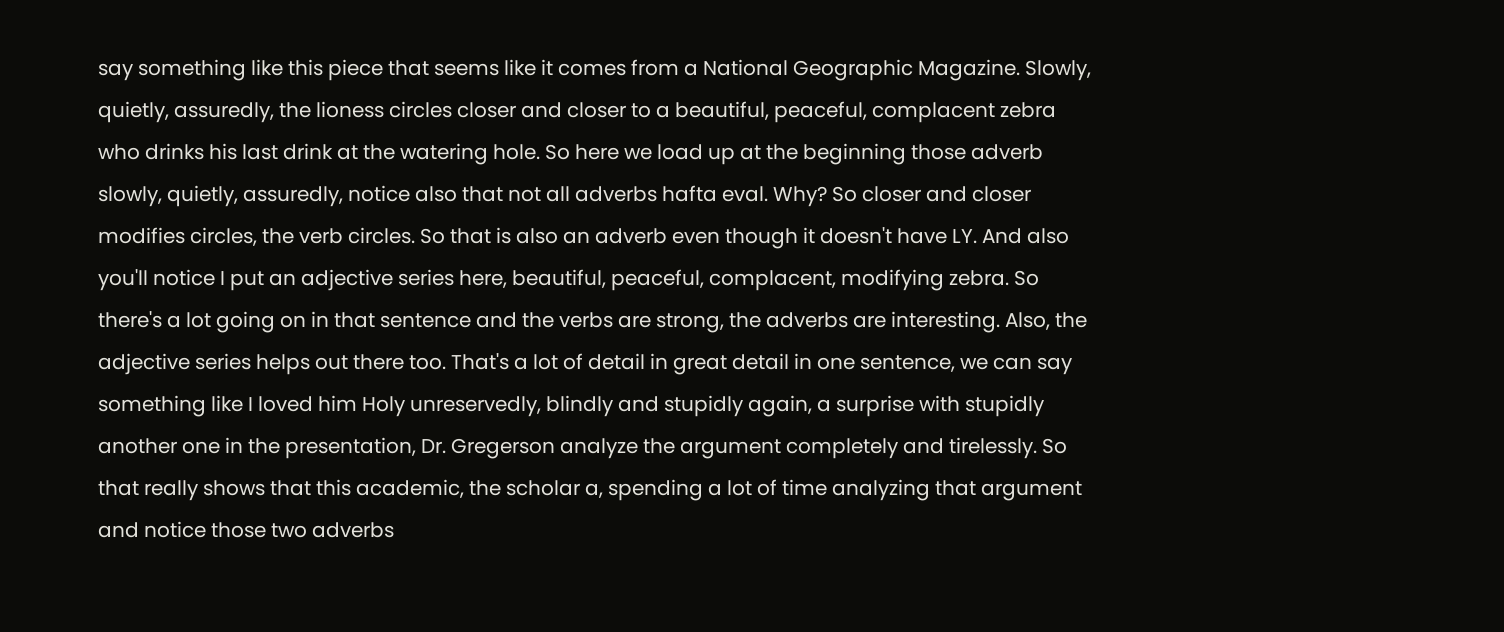say something like this piece that seems like it comes from a National Geographic Magazine. Slowly, quietly, assuredly, the lioness circles closer and closer to a beautiful, peaceful, complacent zebra who drinks his last drink at the watering hole. So here we load up at the beginning those adverb slowly, quietly, assuredly, notice also that not all adverbs hafta eval. Why? So closer and closer modifies circles, the verb circles. So that is also an adverb even though it doesn't have LY. And also you'll notice I put an adjective series here, beautiful, peaceful, complacent, modifying zebra. So there's a lot going on in that sentence and the verbs are strong, the adverbs are interesting. Also, the adjective series helps out there too. That's a lot of detail in great detail in one sentence, we can say something like I loved him Holy unreservedly, blindly and stupidly again, a surprise with stupidly another one in the presentation, Dr. Gregerson analyze the argument completely and tirelessly. So that really shows that this academic, the scholar a, spending a lot of time analyzing that argument and notice those two adverbs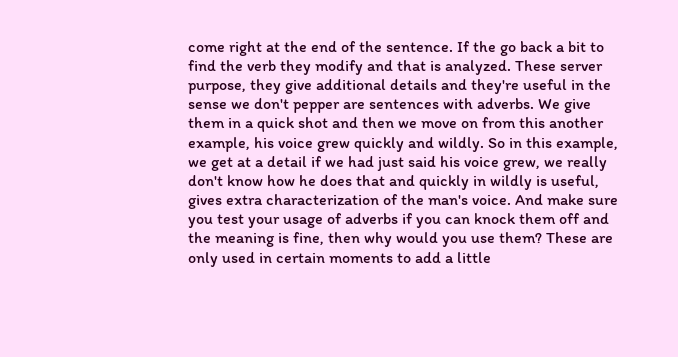come right at the end of the sentence. If the go back a bit to find the verb they modify and that is analyzed. These server purpose, they give additional details and they're useful in the sense we don't pepper are sentences with adverbs. We give them in a quick shot and then we move on from this another example, his voice grew quickly and wildly. So in this example, we get at a detail if we had just said his voice grew, we really don't know how he does that and quickly in wildly is useful, gives extra characterization of the man's voice. And make sure you test your usage of adverbs if you can knock them off and the meaning is fine, then why would you use them? These are only used in certain moments to add a little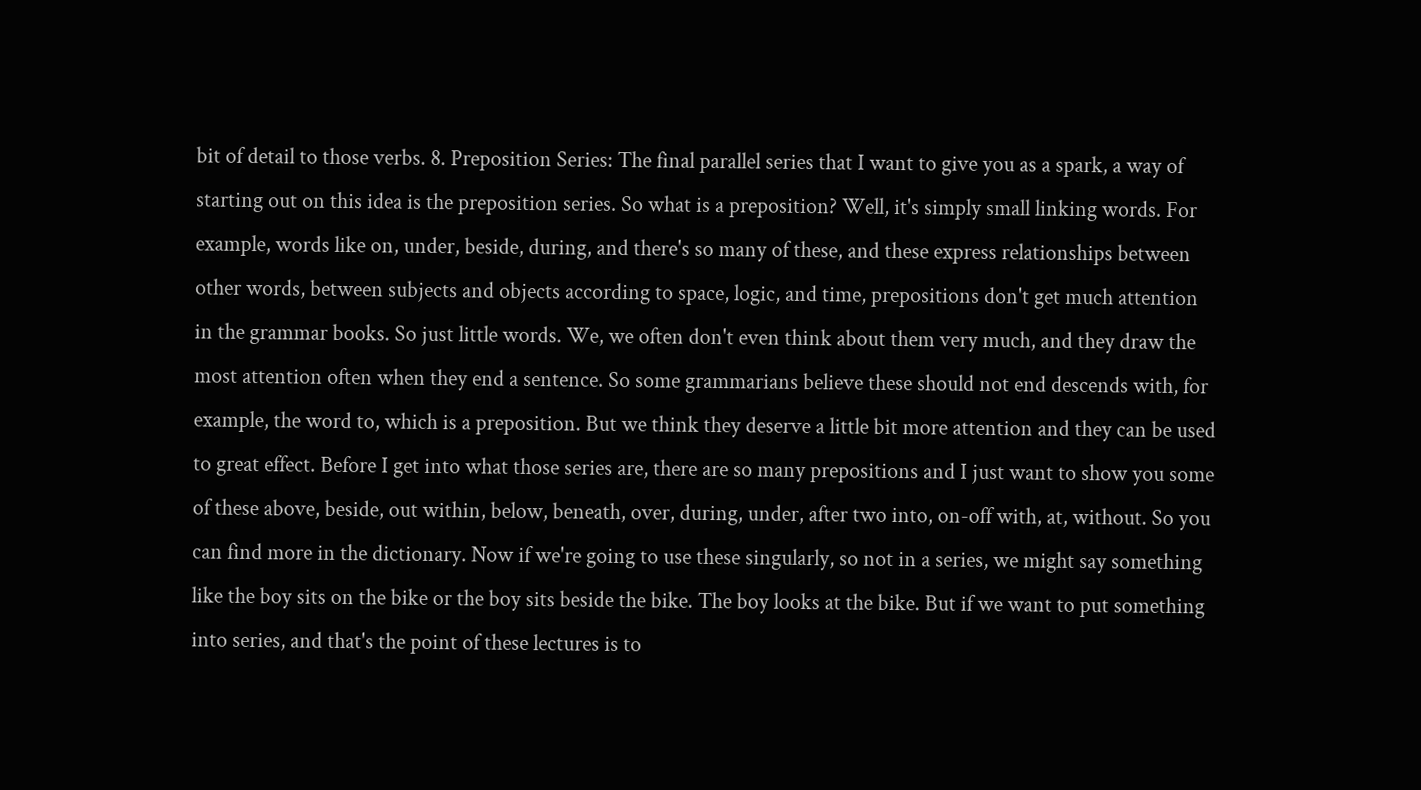bit of detail to those verbs. 8. Preposition Series: The final parallel series that I want to give you as a spark, a way of starting out on this idea is the preposition series. So what is a preposition? Well, it's simply small linking words. For example, words like on, under, beside, during, and there's so many of these, and these express relationships between other words, between subjects and objects according to space, logic, and time, prepositions don't get much attention in the grammar books. So just little words. We, we often don't even think about them very much, and they draw the most attention often when they end a sentence. So some grammarians believe these should not end descends with, for example, the word to, which is a preposition. But we think they deserve a little bit more attention and they can be used to great effect. Before I get into what those series are, there are so many prepositions and I just want to show you some of these above, beside, out within, below, beneath, over, during, under, after two into, on-off with, at, without. So you can find more in the dictionary. Now if we're going to use these singularly, so not in a series, we might say something like the boy sits on the bike or the boy sits beside the bike. The boy looks at the bike. But if we want to put something into series, and that's the point of these lectures is to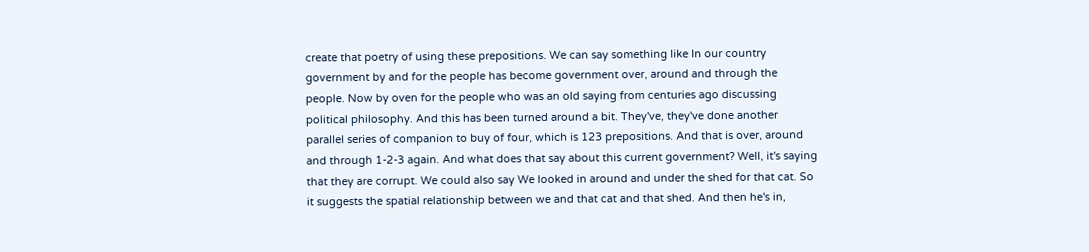create that poetry of using these prepositions. We can say something like In our country government by and for the people has become government over, around and through the people. Now by oven for the people who was an old saying from centuries ago discussing political philosophy. And this has been turned around a bit. They've, they've done another parallel series of companion to buy of four, which is 123 prepositions. And that is over, around and through 1-2-3 again. And what does that say about this current government? Well, it's saying that they are corrupt. We could also say We looked in around and under the shed for that cat. So it suggests the spatial relationship between we and that cat and that shed. And then he's in,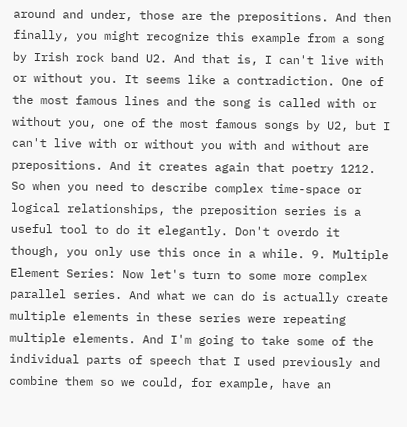around and under, those are the prepositions. And then finally, you might recognize this example from a song by Irish rock band U2. And that is, I can't live with or without you. It seems like a contradiction. One of the most famous lines and the song is called with or without you, one of the most famous songs by U2, but I can't live with or without you with and without are prepositions. And it creates again that poetry 1212. So when you need to describe complex time-space or logical relationships, the preposition series is a useful tool to do it elegantly. Don't overdo it though, you only use this once in a while. 9. Multiple Element Series: Now let's turn to some more complex parallel series. And what we can do is actually create multiple elements in these series were repeating multiple elements. And I'm going to take some of the individual parts of speech that I used previously and combine them so we could, for example, have an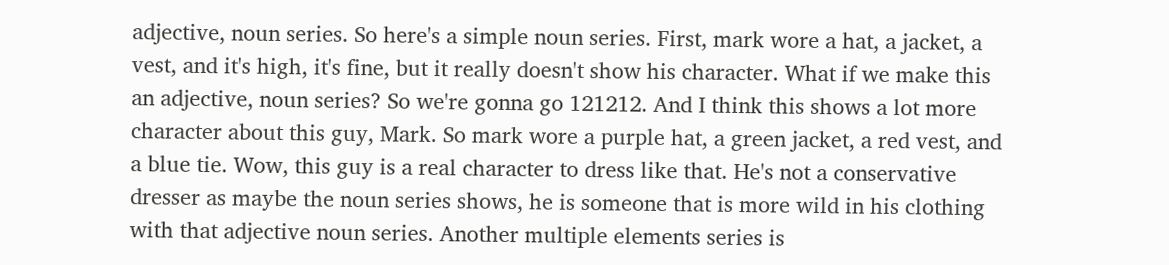adjective, noun series. So here's a simple noun series. First, mark wore a hat, a jacket, a vest, and it's high, it's fine, but it really doesn't show his character. What if we make this an adjective, noun series? So we're gonna go 121212. And I think this shows a lot more character about this guy, Mark. So mark wore a purple hat, a green jacket, a red vest, and a blue tie. Wow, this guy is a real character to dress like that. He's not a conservative dresser as maybe the noun series shows, he is someone that is more wild in his clothing with that adjective noun series. Another multiple elements series is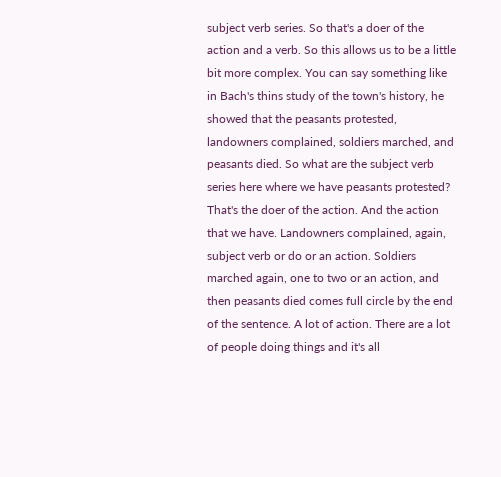subject verb series. So that's a doer of the action and a verb. So this allows us to be a little bit more complex. You can say something like in Bach's thins study of the town's history, he showed that the peasants protested, landowners complained, soldiers marched, and peasants died. So what are the subject verb series here where we have peasants protested? That's the doer of the action. And the action that we have. Landowners complained, again, subject verb or do or an action. Soldiers marched again, one to two or an action, and then peasants died comes full circle by the end of the sentence. A lot of action. There are a lot of people doing things and it's all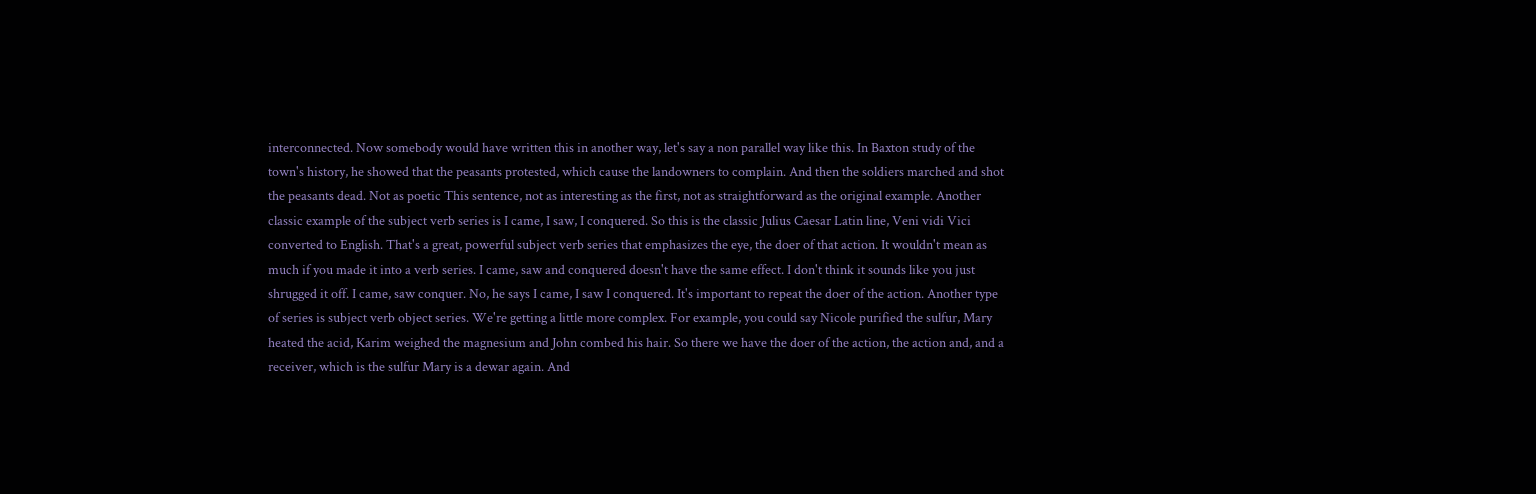interconnected. Now somebody would have written this in another way, let's say a non parallel way like this. In Baxton study of the town's history, he showed that the peasants protested, which cause the landowners to complain. And then the soldiers marched and shot the peasants dead. Not as poetic This sentence, not as interesting as the first, not as straightforward as the original example. Another classic example of the subject verb series is I came, I saw, I conquered. So this is the classic Julius Caesar Latin line, Veni vidi Vici converted to English. That's a great, powerful subject verb series that emphasizes the eye, the doer of that action. It wouldn't mean as much if you made it into a verb series. I came, saw and conquered doesn't have the same effect. I don't think it sounds like you just shrugged it off. I came, saw conquer. No, he says I came, I saw I conquered. It's important to repeat the doer of the action. Another type of series is subject verb object series. We're getting a little more complex. For example, you could say Nicole purified the sulfur, Mary heated the acid, Karim weighed the magnesium and John combed his hair. So there we have the doer of the action, the action and, and a receiver, which is the sulfur Mary is a dewar again. And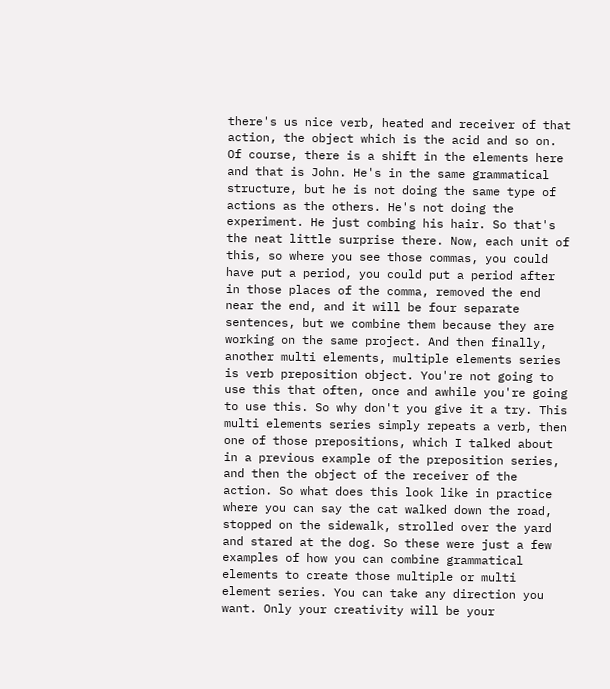there's us nice verb, heated and receiver of that action, the object which is the acid and so on. Of course, there is a shift in the elements here and that is John. He's in the same grammatical structure, but he is not doing the same type of actions as the others. He's not doing the experiment. He just combing his hair. So that's the neat little surprise there. Now, each unit of this, so where you see those commas, you could have put a period, you could put a period after in those places of the comma, removed the end near the end, and it will be four separate sentences, but we combine them because they are working on the same project. And then finally, another multi elements, multiple elements series is verb preposition object. You're not going to use this that often, once and awhile you're going to use this. So why don't you give it a try. This multi elements series simply repeats a verb, then one of those prepositions, which I talked about in a previous example of the preposition series, and then the object of the receiver of the action. So what does this look like in practice where you can say the cat walked down the road, stopped on the sidewalk, strolled over the yard and stared at the dog. So these were just a few examples of how you can combine grammatical elements to create those multiple or multi element series. You can take any direction you want. Only your creativity will be your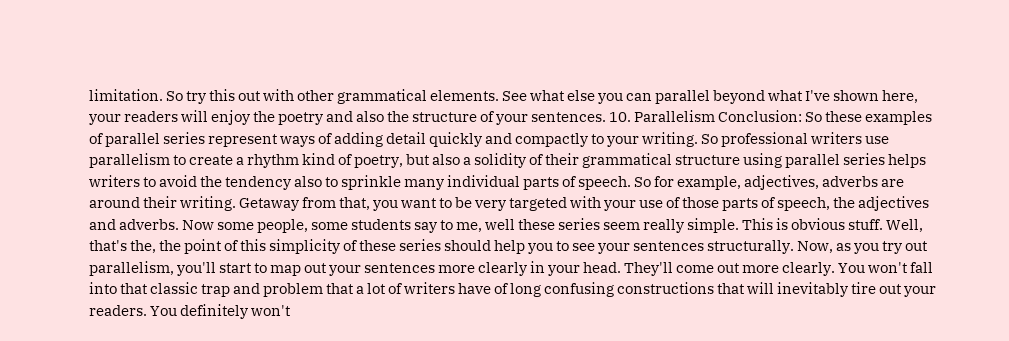limitation. So try this out with other grammatical elements. See what else you can parallel beyond what I've shown here, your readers will enjoy the poetry and also the structure of your sentences. 10. Parallelism Conclusion: So these examples of parallel series represent ways of adding detail quickly and compactly to your writing. So professional writers use parallelism to create a rhythm kind of poetry, but also a solidity of their grammatical structure using parallel series helps writers to avoid the tendency also to sprinkle many individual parts of speech. So for example, adjectives, adverbs are around their writing. Getaway from that, you want to be very targeted with your use of those parts of speech, the adjectives and adverbs. Now some people, some students say to me, well these series seem really simple. This is obvious stuff. Well, that's the, the point of this simplicity of these series should help you to see your sentences structurally. Now, as you try out parallelism, you'll start to map out your sentences more clearly in your head. They'll come out more clearly. You won't fall into that classic trap and problem that a lot of writers have of long confusing constructions that will inevitably tire out your readers. You definitely won't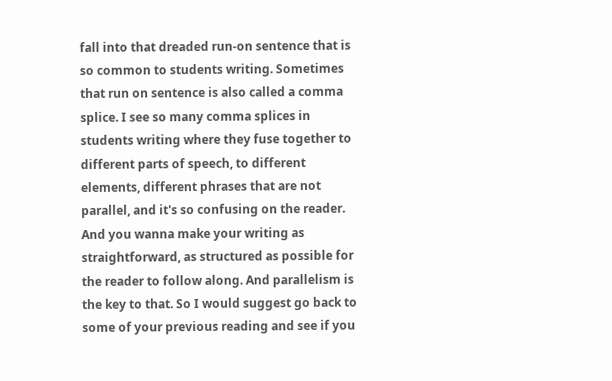fall into that dreaded run-on sentence that is so common to students writing. Sometimes that run on sentence is also called a comma splice. I see so many comma splices in students writing where they fuse together to different parts of speech, to different elements, different phrases that are not parallel, and it's so confusing on the reader. And you wanna make your writing as straightforward, as structured as possible for the reader to follow along. And parallelism is the key to that. So I would suggest go back to some of your previous reading and see if you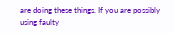are doing these things. If you are possibly using faulty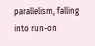parallelism, falling into run-on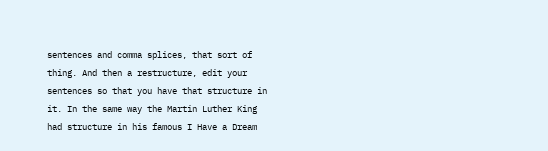sentences and comma splices, that sort of thing. And then a restructure, edit your sentences so that you have that structure in it. In the same way the Martin Luther King had structure in his famous I Have a Dream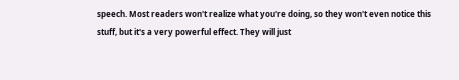speech. Most readers won't realize what you're doing, so they won't even notice this stuff, but it's a very powerful effect. They will just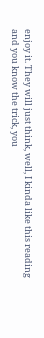enjoy it. They will just think, well, I kinda like this reading and you know the trick, you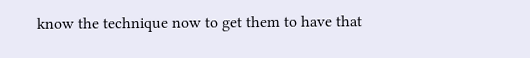know the technique now to get them to have that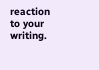reaction to your writing.